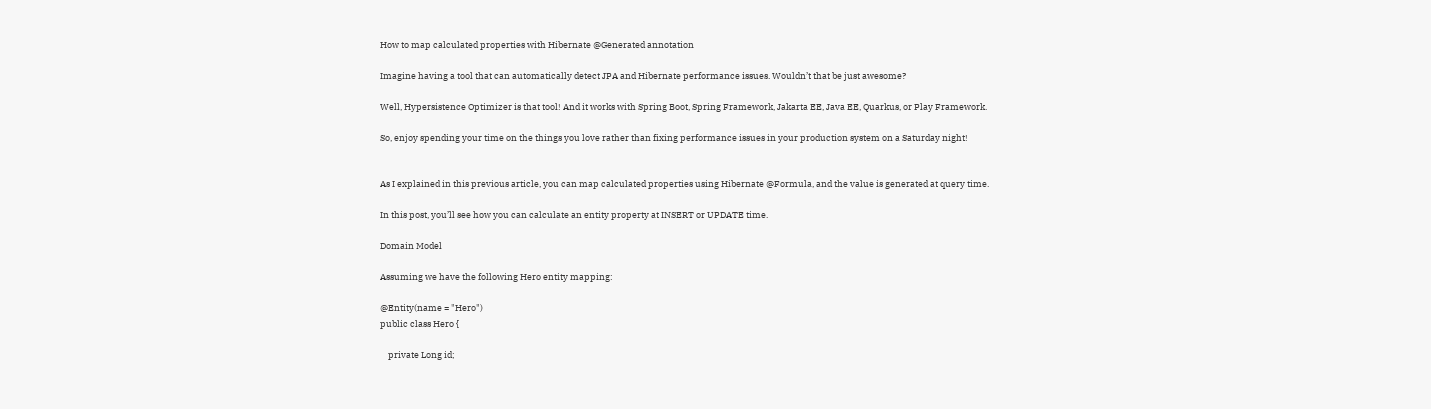How to map calculated properties with Hibernate @Generated annotation

Imagine having a tool that can automatically detect JPA and Hibernate performance issues. Wouldn’t that be just awesome?

Well, Hypersistence Optimizer is that tool! And it works with Spring Boot, Spring Framework, Jakarta EE, Java EE, Quarkus, or Play Framework.

So, enjoy spending your time on the things you love rather than fixing performance issues in your production system on a Saturday night!


As I explained in this previous article, you can map calculated properties using Hibernate @Formula, and the value is generated at query time.

In this post, you’ll see how you can calculate an entity property at INSERT or UPDATE time.

Domain Model

Assuming we have the following Hero entity mapping:

@Entity(name = "Hero")
public class Hero {

    private Long id;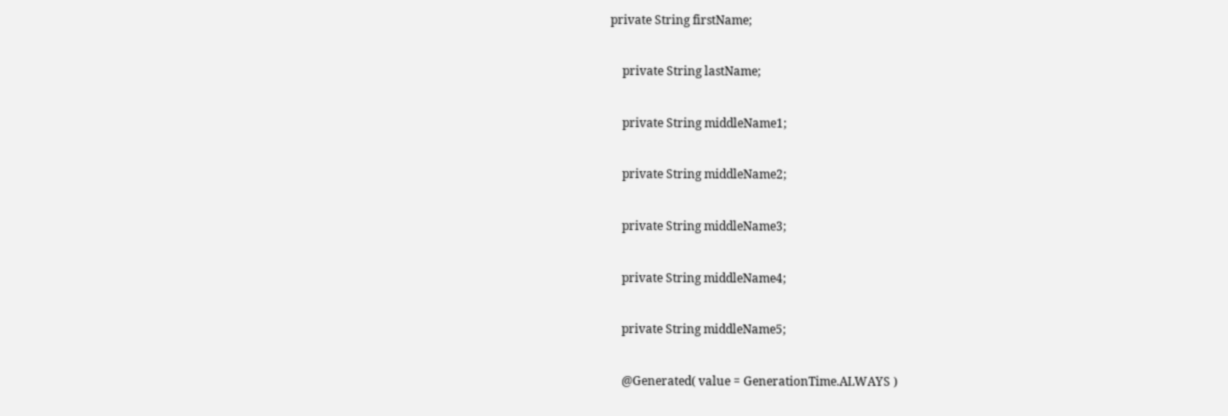private String firstName;

    private String lastName;

    private String middleName1;

    private String middleName2;

    private String middleName3;

    private String middleName4;

    private String middleName5;

    @Generated( value = GenerationTime.ALWAYS )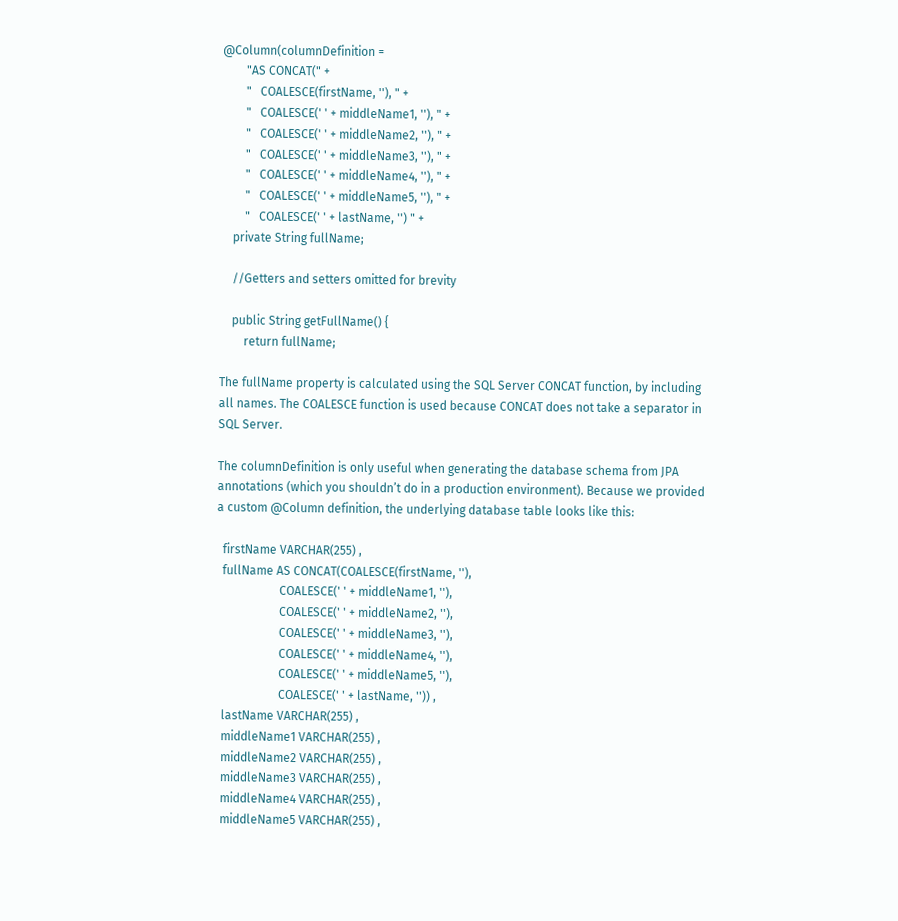@Column(columnDefinition =
        "AS CONCAT(" +
        "   COALESCE(firstName, ''), " +
        "   COALESCE(' ' + middleName1, ''), " +
        "   COALESCE(' ' + middleName2, ''), " +
        "   COALESCE(' ' + middleName3, ''), " +
        "   COALESCE(' ' + middleName4, ''), " +
        "   COALESCE(' ' + middleName5, ''), " +
        "   COALESCE(' ' + lastName, '') " +
    private String fullName;

    //Getters and setters omitted for brevity

    public String getFullName() {
        return fullName;

The fullName property is calculated using the SQL Server CONCAT function, by including all names. The COALESCE function is used because CONCAT does not take a separator in SQL Server.

The columnDefinition is only useful when generating the database schema from JPA annotations (which you shouldn’t do in a production environment). Because we provided a custom @Column definition, the underlying database table looks like this:

  firstName VARCHAR(255) ,
  fullName AS CONCAT(COALESCE(firstName, ''),
                     COALESCE(' ' + middleName1, ''),
                     COALESCE(' ' + middleName2, ''),
                     COALESCE(' ' + middleName3, ''),
                     COALESCE(' ' + middleName4, ''),
                     COALESCE(' ' + middleName5, ''),
                     COALESCE(' ' + lastName, '')) ,
  lastName VARCHAR(255) ,
  middleName1 VARCHAR(255) ,
  middleName2 VARCHAR(255) ,
  middleName3 VARCHAR(255) ,
  middleName4 VARCHAR(255) ,
  middleName5 VARCHAR(255) ,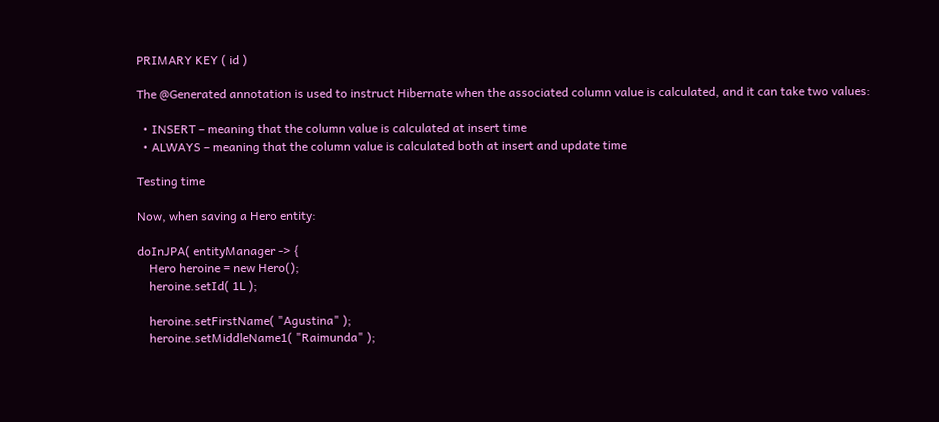PRIMARY KEY ( id )

The @Generated annotation is used to instruct Hibernate when the associated column value is calculated, and it can take two values:

  • INSERT – meaning that the column value is calculated at insert time
  • ALWAYS – meaning that the column value is calculated both at insert and update time

Testing time

Now, when saving a Hero entity:

doInJPA( entityManager -> {
    Hero heroine = new Hero();
    heroine.setId( 1L );

    heroine.setFirstName( "Agustina" );
    heroine.setMiddleName1( "Raimunda" );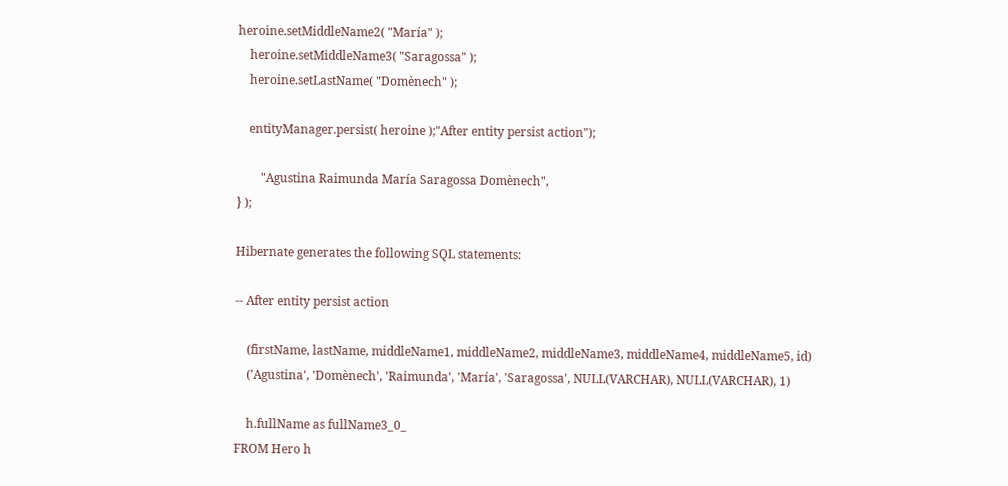heroine.setMiddleName2( "María" );
    heroine.setMiddleName3( "Saragossa" );
    heroine.setLastName( "Domènech" );

    entityManager.persist( heroine );"After entity persist action");

        "Agustina Raimunda María Saragossa Domènech",
} );

Hibernate generates the following SQL statements:

-- After entity persist action

    (firstName, lastName, middleName1, middleName2, middleName3, middleName4, middleName5, id)
    ('Agustina', 'Domènech', 'Raimunda', 'María', 'Saragossa', NULL(VARCHAR), NULL(VARCHAR), 1)

    h.fullName as fullName3_0_
FROM Hero h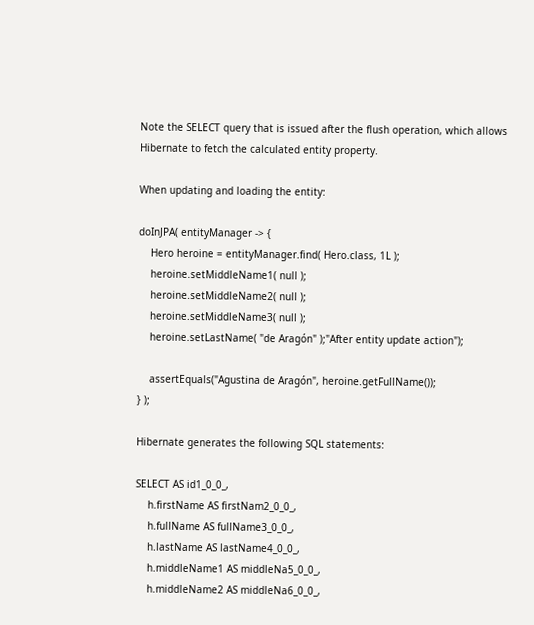Note the SELECT query that is issued after the flush operation, which allows Hibernate to fetch the calculated entity property.

When updating and loading the entity:

doInJPA( entityManager -> {
    Hero heroine = entityManager.find( Hero.class, 1L );
    heroine.setMiddleName1( null );
    heroine.setMiddleName2( null );
    heroine.setMiddleName3( null );
    heroine.setLastName( "de Aragón" );"After entity update action");

    assertEquals("Agustina de Aragón", heroine.getFullName());
} );

Hibernate generates the following SQL statements:

SELECT AS id1_0_0_,
    h.firstName AS firstNam2_0_0_,
    h.fullName AS fullName3_0_0_,
    h.lastName AS lastName4_0_0_,
    h.middleName1 AS middleNa5_0_0_,
    h.middleName2 AS middleNa6_0_0_,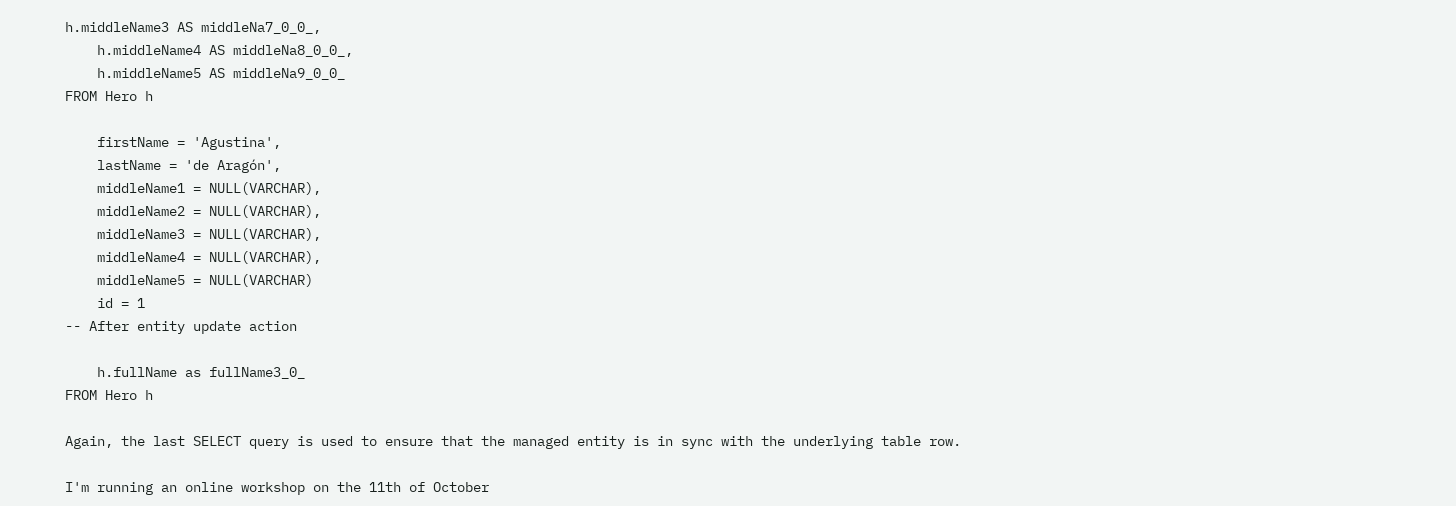h.middleName3 AS middleNa7_0_0_,
    h.middleName4 AS middleNa8_0_0_,
    h.middleName5 AS middleNa9_0_0_
FROM Hero h

    firstName = 'Agustina',
    lastName = 'de Aragón',
    middleName1 = NULL(VARCHAR),
    middleName2 = NULL(VARCHAR),
    middleName3 = NULL(VARCHAR),
    middleName4 = NULL(VARCHAR),
    middleName5 = NULL(VARCHAR)
    id = 1
-- After entity update action

    h.fullName as fullName3_0_
FROM Hero h

Again, the last SELECT query is used to ensure that the managed entity is in sync with the underlying table row.

I'm running an online workshop on the 11th of October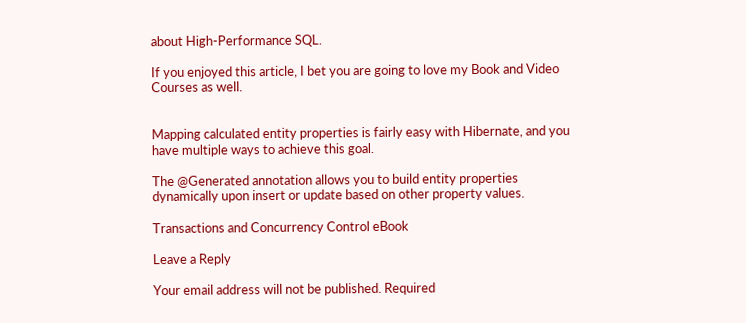about High-Performance SQL.

If you enjoyed this article, I bet you are going to love my Book and Video Courses as well.


Mapping calculated entity properties is fairly easy with Hibernate, and you have multiple ways to achieve this goal.

The @Generated annotation allows you to build entity properties dynamically upon insert or update based on other property values.

Transactions and Concurrency Control eBook

Leave a Reply

Your email address will not be published. Required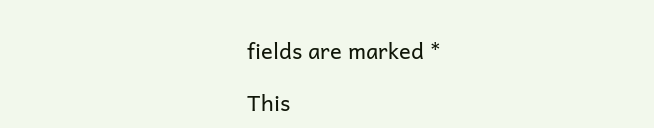fields are marked *

This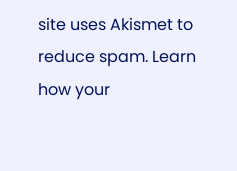site uses Akismet to reduce spam. Learn how your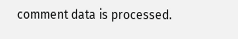comment data is processed.